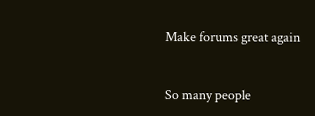Make forums great again


So many people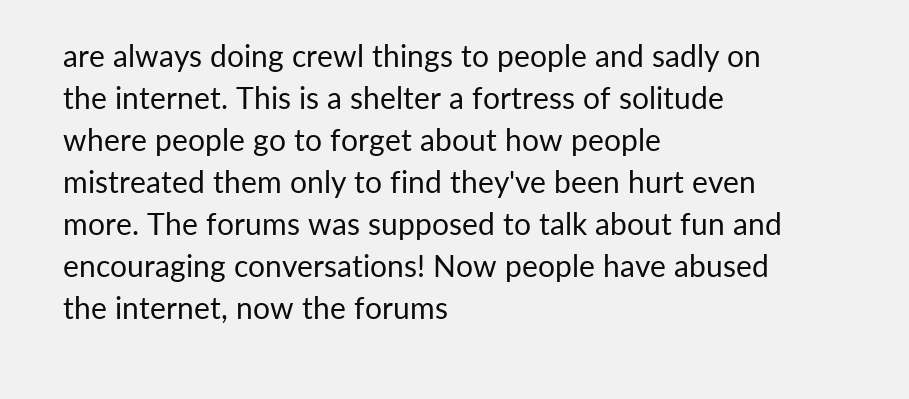are always doing crewl things to people and sadly on the internet. This is a shelter a fortress of solitude where people go to forget about how people mistreated them only to find they've been hurt even more. The forums was supposed to talk about fun and encouraging conversations! Now people have abused the internet, now the forums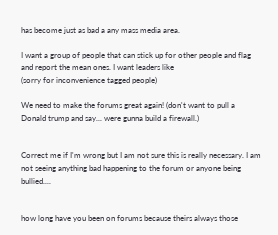has become just as bad a any mass media area.

I want a group of people that can stick up for other people and flag and report the mean ones. I want leaders like
(sorry for inconvenience tagged people)

We need to make the forums great again! (don't want to pull a Donald trump and say... were gunna build a firewall.)


Correct me if I'm wrong but I am not sure this is really necessary. I am not seeing anything bad happening to the forum or anyone being bullied....


how long have you been on forums because theirs always those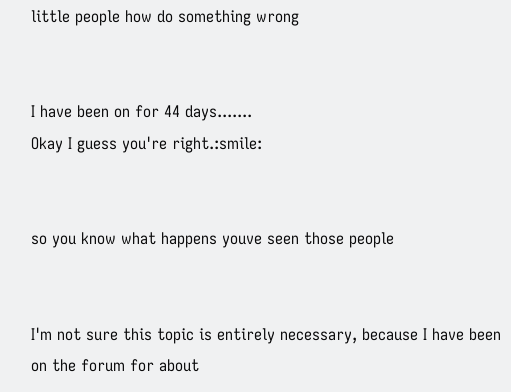little people how do something wrong


I have been on for 44 days.......
Okay I guess you're right.:smile:


so you know what happens youve seen those people


I'm not sure this topic is entirely necessary, because I have been on the forum for about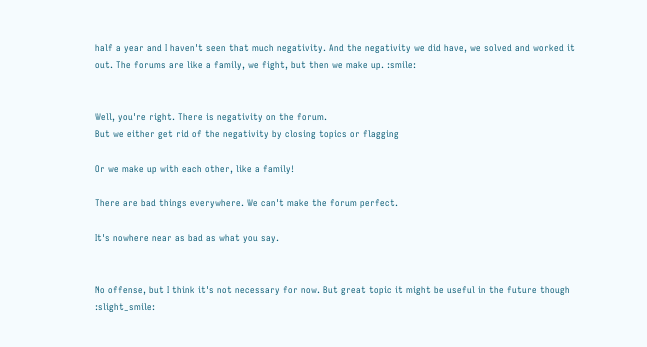half a year and I haven't seen that much negativity. And the negativity we did have, we solved and worked it out. The forums are like a family, we fight, but then we make up. :smile:


Well, you're right. There is negativity on the forum.
But we either get rid of the negativity by closing topics or flagging

Or we make up with each other, like a family!

There are bad things everywhere. We can't make the forum perfect.

It's nowhere near as bad as what you say.


No offense, but I think it's not necessary for now. But great topic it might be useful in the future though :slight_smile: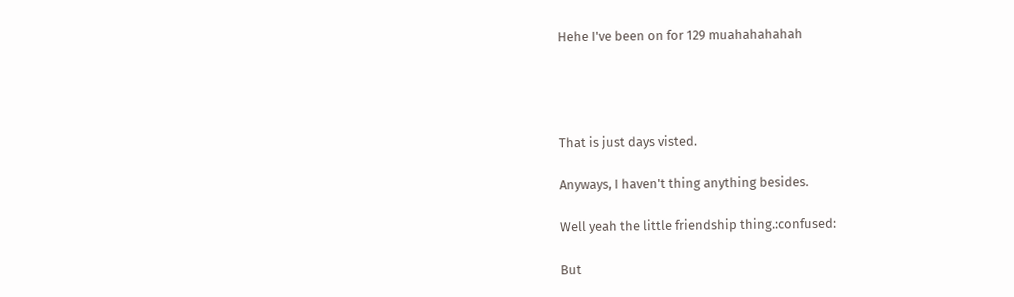Hehe I've been on for 129 muahahahahah




That is just days visted.

Anyways, I haven't thing anything besides.

Well yeah the little friendship thing.:confused:

But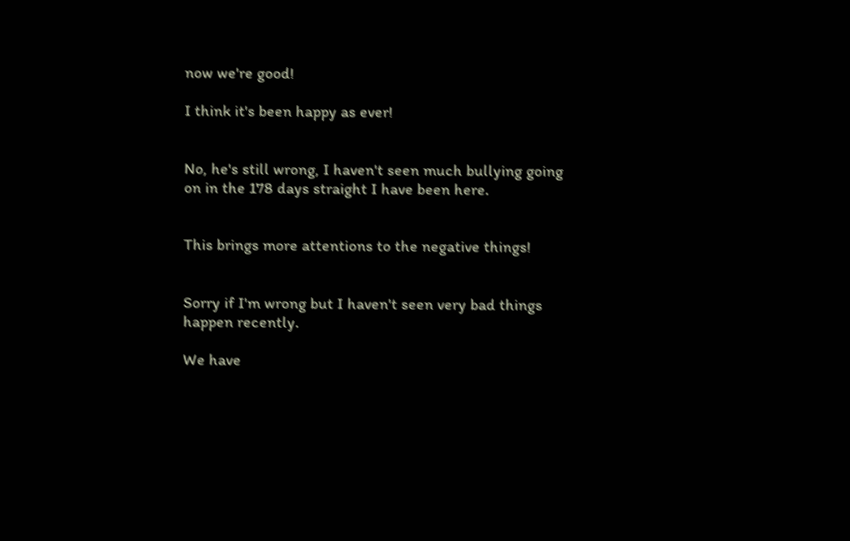now we're good!

I think it's been happy as ever!


No, he's still wrong, I haven't seen much bullying going on in the 178 days straight I have been here.


This brings more attentions to the negative things!


Sorry if I'm wrong but I haven't seen very bad things happen recently.

We have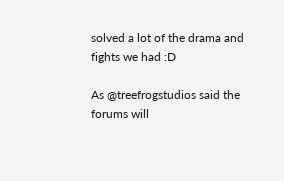solved a lot of the drama and fights we had :D

As @treefrogstudios said the forums will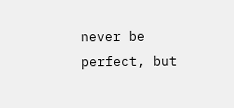never be perfect, but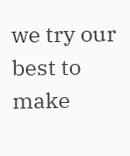we try our best to make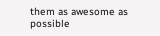them as awesome as possible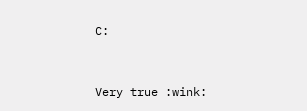C:


Very true :wink: